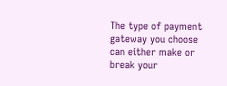The type of payment gateway you choose can either make or break your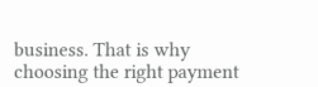business. That is why choosing the right payment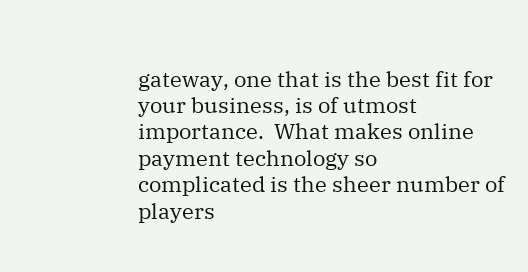gateway, one that is the best fit for your business, is of utmost importance.  What makes online payment technology so complicated is the sheer number of players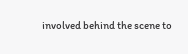involved behind the scene to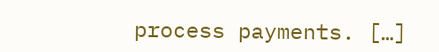process payments. […]